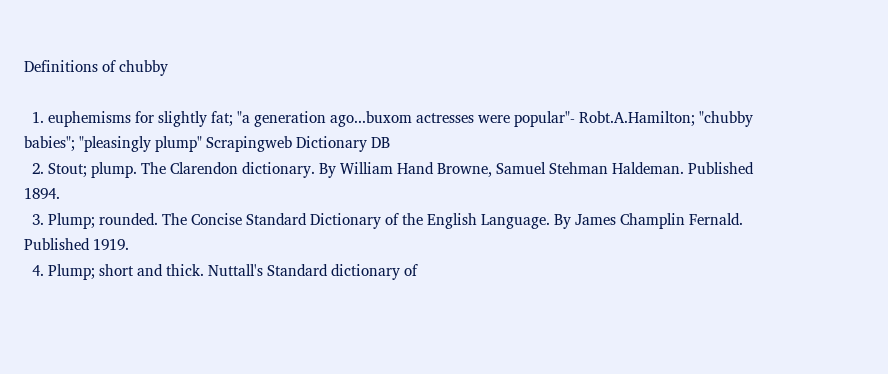Definitions of chubby

  1. euphemisms for slightly fat; "a generation ago...buxom actresses were popular"- Robt.A.Hamilton; "chubby babies"; "pleasingly plump" Scrapingweb Dictionary DB
  2. Stout; plump. The Clarendon dictionary. By William Hand Browne, Samuel Stehman Haldeman. Published 1894.
  3. Plump; rounded. The Concise Standard Dictionary of the English Language. By James Champlin Fernald. Published 1919.
  4. Plump; short and thick. Nuttall's Standard dictionary of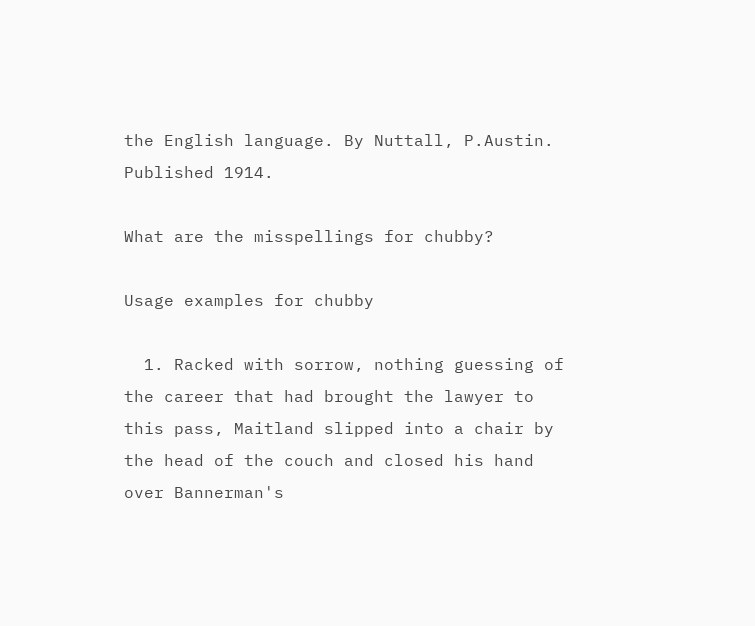the English language. By Nuttall, P.Austin. Published 1914.

What are the misspellings for chubby?

Usage examples for chubby

  1. Racked with sorrow, nothing guessing of the career that had brought the lawyer to this pass, Maitland slipped into a chair by the head of the couch and closed his hand over Bannerman's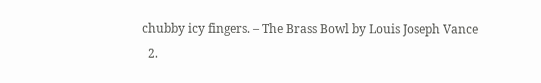chubby icy fingers. – The Brass Bowl by Louis Joseph Vance
  2.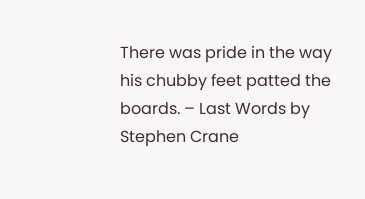There was pride in the way his chubby feet patted the boards. – Last Words by Stephen Crane